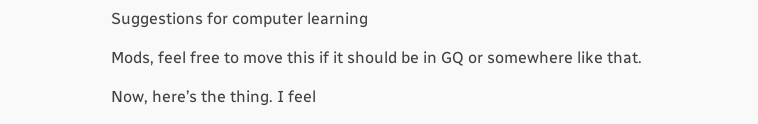Suggestions for computer learning

Mods, feel free to move this if it should be in GQ or somewhere like that.

Now, here’s the thing. I feel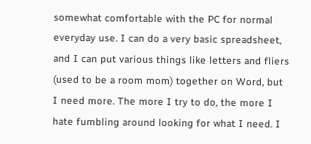somewhat comfortable with the PC for normal everyday use. I can do a very basic spreadsheet, and I can put various things like letters and fliers (used to be a room mom) together on Word, but I need more. The more I try to do, the more I hate fumbling around looking for what I need. I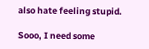also hate feeling stupid.

Sooo, I need some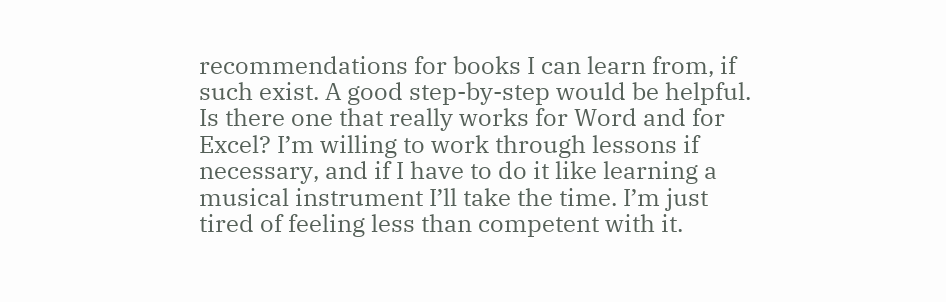recommendations for books I can learn from, if such exist. A good step-by-step would be helpful. Is there one that really works for Word and for Excel? I’m willing to work through lessons if necessary, and if I have to do it like learning a musical instrument I’ll take the time. I’m just tired of feeling less than competent with it.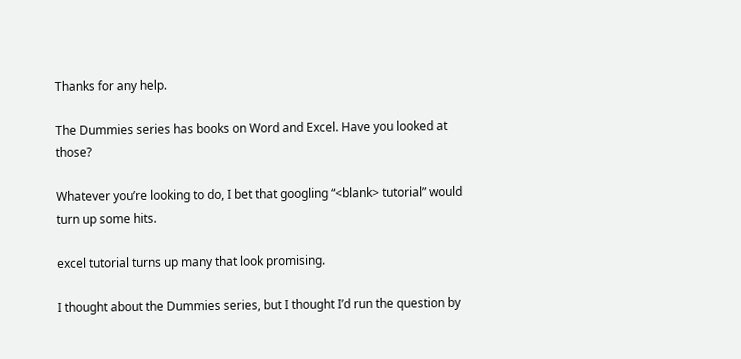Thanks for any help.

The Dummies series has books on Word and Excel. Have you looked at those?

Whatever you’re looking to do, I bet that googling “<blank> tutorial” would turn up some hits.

excel tutorial turns up many that look promising.

I thought about the Dummies series, but I thought I’d run the question by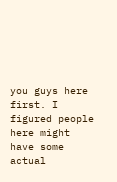you guys here first. I figured people here might have some actual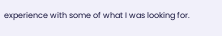experience with some of what I was looking for.